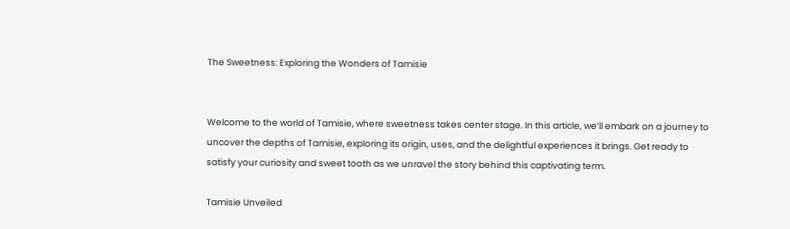The Sweetness: Exploring the Wonders of Tamisie


Welcome to the world of Tamisie, where sweetness takes center stage. In this article, we’ll embark on a journey to uncover the depths of Tamisie, exploring its origin, uses, and the delightful experiences it brings. Get ready to satisfy your curiosity and sweet tooth as we unravel the story behind this captivating term.

Tamisie Unveiled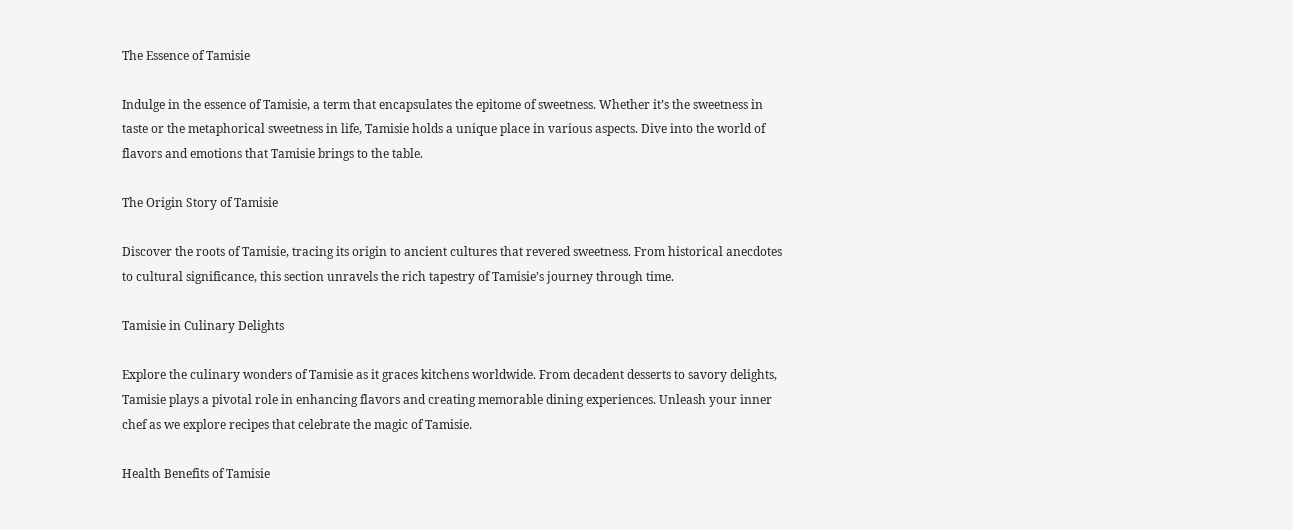The Essence of Tamisie

Indulge in the essence of Tamisie, a term that encapsulates the epitome of sweetness. Whether it’s the sweetness in taste or the metaphorical sweetness in life, Tamisie holds a unique place in various aspects. Dive into the world of flavors and emotions that Tamisie brings to the table.

The Origin Story of Tamisie

Discover the roots of Tamisie, tracing its origin to ancient cultures that revered sweetness. From historical anecdotes to cultural significance, this section unravels the rich tapestry of Tamisie’s journey through time.

Tamisie in Culinary Delights

Explore the culinary wonders of Tamisie as it graces kitchens worldwide. From decadent desserts to savory delights, Tamisie plays a pivotal role in enhancing flavors and creating memorable dining experiences. Unleash your inner chef as we explore recipes that celebrate the magic of Tamisie.

Health Benefits of Tamisie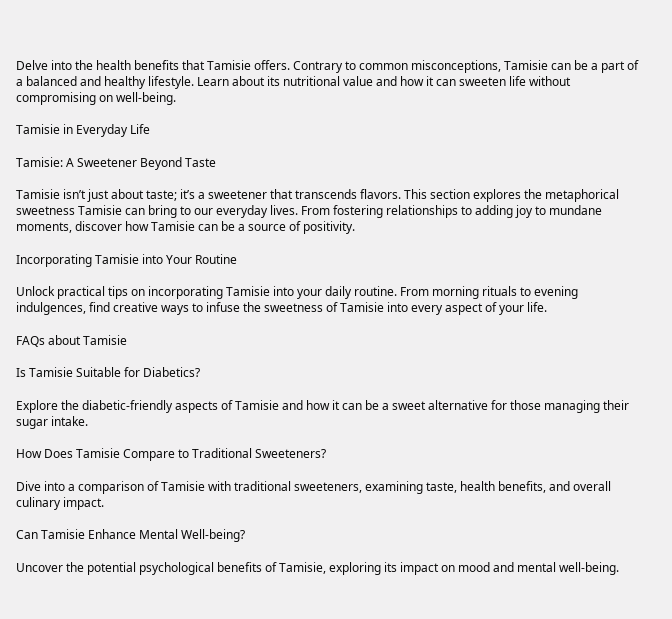Delve into the health benefits that Tamisie offers. Contrary to common misconceptions, Tamisie can be a part of a balanced and healthy lifestyle. Learn about its nutritional value and how it can sweeten life without compromising on well-being.

Tamisie in Everyday Life

Tamisie: A Sweetener Beyond Taste

Tamisie isn’t just about taste; it’s a sweetener that transcends flavors. This section explores the metaphorical sweetness Tamisie can bring to our everyday lives. From fostering relationships to adding joy to mundane moments, discover how Tamisie can be a source of positivity.

Incorporating Tamisie into Your Routine

Unlock practical tips on incorporating Tamisie into your daily routine. From morning rituals to evening indulgences, find creative ways to infuse the sweetness of Tamisie into every aspect of your life.

FAQs about Tamisie

Is Tamisie Suitable for Diabetics?

Explore the diabetic-friendly aspects of Tamisie and how it can be a sweet alternative for those managing their sugar intake.

How Does Tamisie Compare to Traditional Sweeteners?

Dive into a comparison of Tamisie with traditional sweeteners, examining taste, health benefits, and overall culinary impact.

Can Tamisie Enhance Mental Well-being?

Uncover the potential psychological benefits of Tamisie, exploring its impact on mood and mental well-being.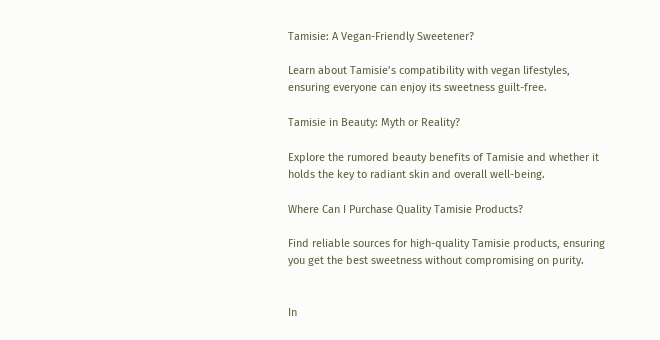Tamisie: A Vegan-Friendly Sweetener?

Learn about Tamisie’s compatibility with vegan lifestyles, ensuring everyone can enjoy its sweetness guilt-free.

Tamisie in Beauty: Myth or Reality?

Explore the rumored beauty benefits of Tamisie and whether it holds the key to radiant skin and overall well-being.

Where Can I Purchase Quality Tamisie Products?

Find reliable sources for high-quality Tamisie products, ensuring you get the best sweetness without compromising on purity.


In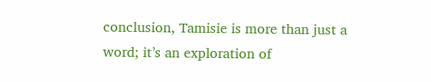conclusion, Tamisie is more than just a word; it’s an exploration of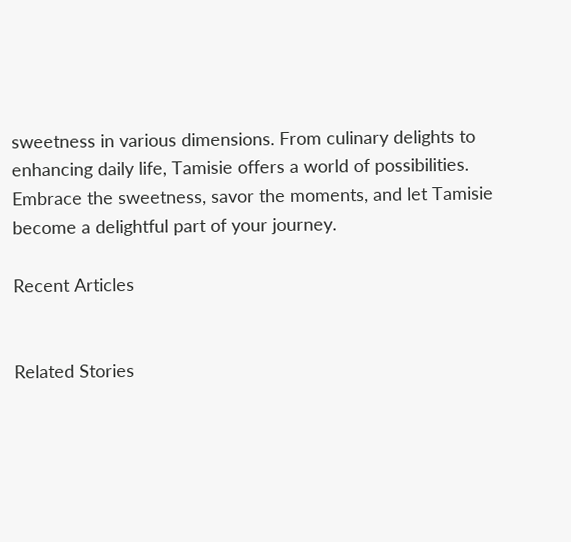sweetness in various dimensions. From culinary delights to enhancing daily life, Tamisie offers a world of possibilities. Embrace the sweetness, savor the moments, and let Tamisie become a delightful part of your journey.

Recent Articles


Related Stories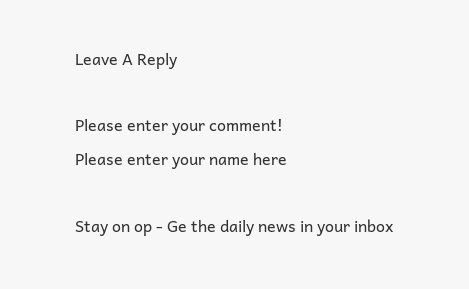Leave A Reply

Please enter your comment!
Please enter your name here

Stay on op - Ge the daily news in your inbox